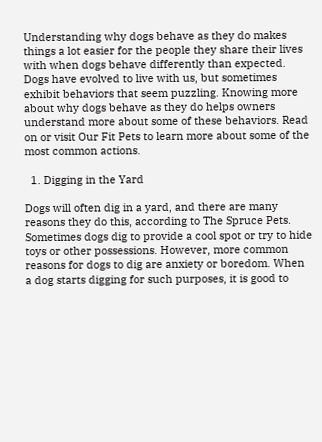Understanding why dogs behave as they do makes things a lot easier for the people they share their lives with when dogs behave differently than expected. Dogs have evolved to live with us, but sometimes exhibit behaviors that seem puzzling. Knowing more about why dogs behave as they do helps owners understand more about some of these behaviors. Read on or visit Our Fit Pets to learn more about some of the most common actions.

  1. Digging in the Yard

Dogs will often dig in a yard, and there are many reasons they do this, according to The Spruce Pets. Sometimes dogs dig to provide a cool spot or try to hide toys or other possessions. However, more common reasons for dogs to dig are anxiety or boredom. When a dog starts digging for such purposes, it is good to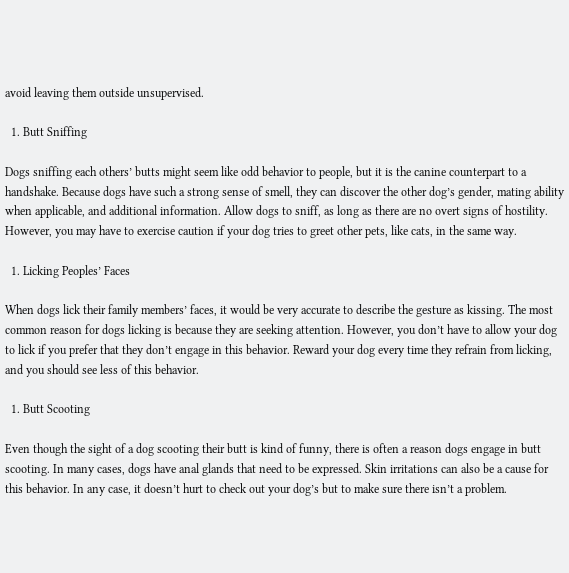avoid leaving them outside unsupervised.

  1. Butt Sniffing

Dogs sniffing each others’ butts might seem like odd behavior to people, but it is the canine counterpart to a handshake. Because dogs have such a strong sense of smell, they can discover the other dog’s gender, mating ability when applicable, and additional information. Allow dogs to sniff, as long as there are no overt signs of hostility. However, you may have to exercise caution if your dog tries to greet other pets, like cats, in the same way.

  1. Licking Peoples’ Faces

When dogs lick their family members’ faces, it would be very accurate to describe the gesture as kissing. The most common reason for dogs licking is because they are seeking attention. However, you don’t have to allow your dog to lick if you prefer that they don’t engage in this behavior. Reward your dog every time they refrain from licking, and you should see less of this behavior.

  1. Butt Scooting

Even though the sight of a dog scooting their butt is kind of funny, there is often a reason dogs engage in butt scooting. In many cases, dogs have anal glands that need to be expressed. Skin irritations can also be a cause for this behavior. In any case, it doesn’t hurt to check out your dog’s but to make sure there isn’t a problem.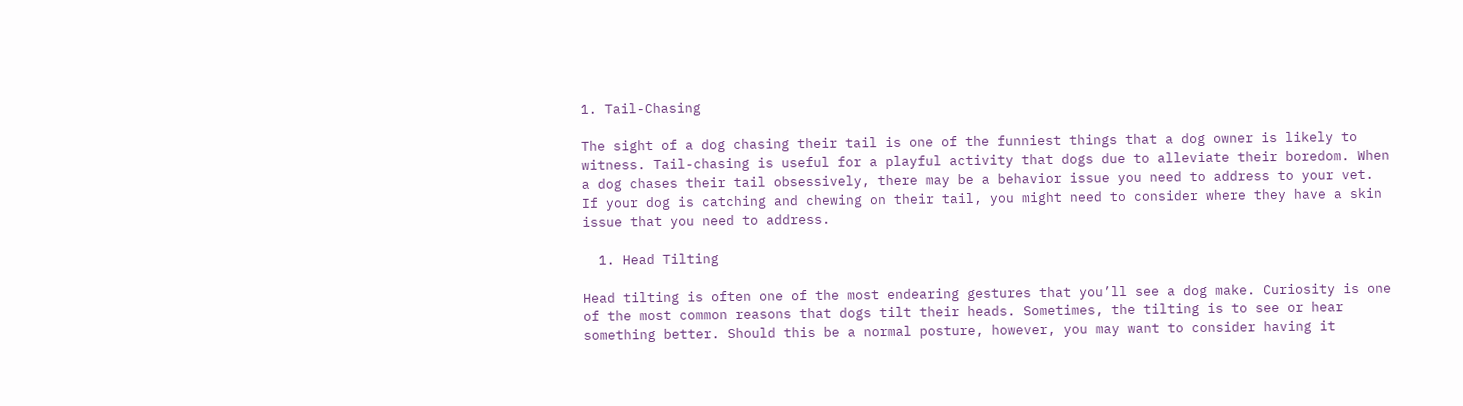1. Tail-Chasing

The sight of a dog chasing their tail is one of the funniest things that a dog owner is likely to witness. Tail-chasing is useful for a playful activity that dogs due to alleviate their boredom. When a dog chases their tail obsessively, there may be a behavior issue you need to address to your vet. If your dog is catching and chewing on their tail, you might need to consider where they have a skin issue that you need to address.

  1. Head Tilting

Head tilting is often one of the most endearing gestures that you’ll see a dog make. Curiosity is one of the most common reasons that dogs tilt their heads. Sometimes, the tilting is to see or hear something better. Should this be a normal posture, however, you may want to consider having it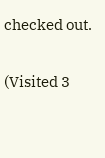checked out.

(Visited 3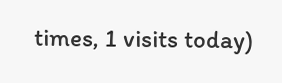times, 1 visits today)